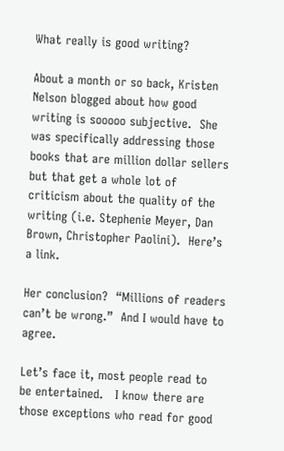What really is good writing?

About a month or so back, Kristen Nelson blogged about how good writing is sooooo subjective.  She was specifically addressing those books that are million dollar sellers but that get a whole lot of criticism about the quality of the writing (i.e. Stephenie Meyer, Dan Brown, Christopher Paolini).  Here’s a link.

Her conclusion?  “Millions of readers can’t be wrong.”  And I would have to agree.

Let’s face it, most people read to be entertained.   I know there are those exceptions who read for good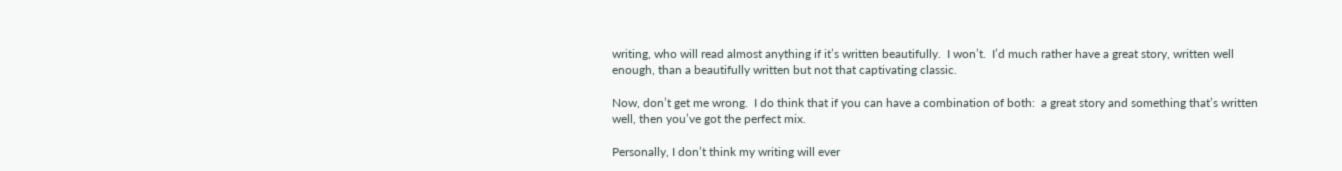writing, who will read almost anything if it’s written beautifully.  I won’t.  I’d much rather have a great story, written well enough, than a beautifully written but not that captivating classic.

Now, don’t get me wrong.  I do think that if you can have a combination of both:  a great story and something that’s written well, then you’ve got the perfect mix.

Personally, I don’t think my writing will ever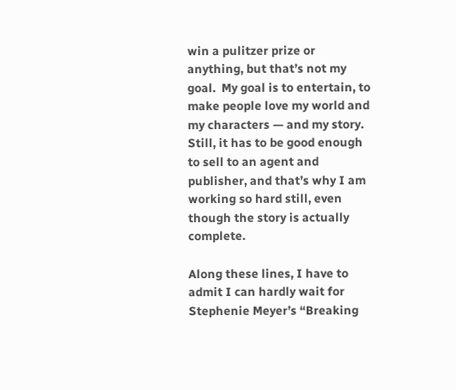win a pulitzer prize or anything, but that’s not my goal.  My goal is to entertain, to make people love my world and my characters — and my story.  Still, it has to be good enough to sell to an agent and publisher, and that’s why I am working so hard still, even though the story is actually complete.

Along these lines, I have to admit I can hardly wait for Stephenie Meyer’s “Breaking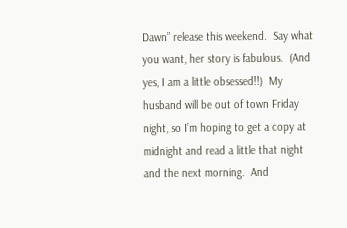Dawn” release this weekend.  Say what you want, her story is fabulous.  (And yes, I am a little obsessed!!)  My husband will be out of town Friday night, so I’m hoping to get a copy at midnight and read a little that night and the next morning.  And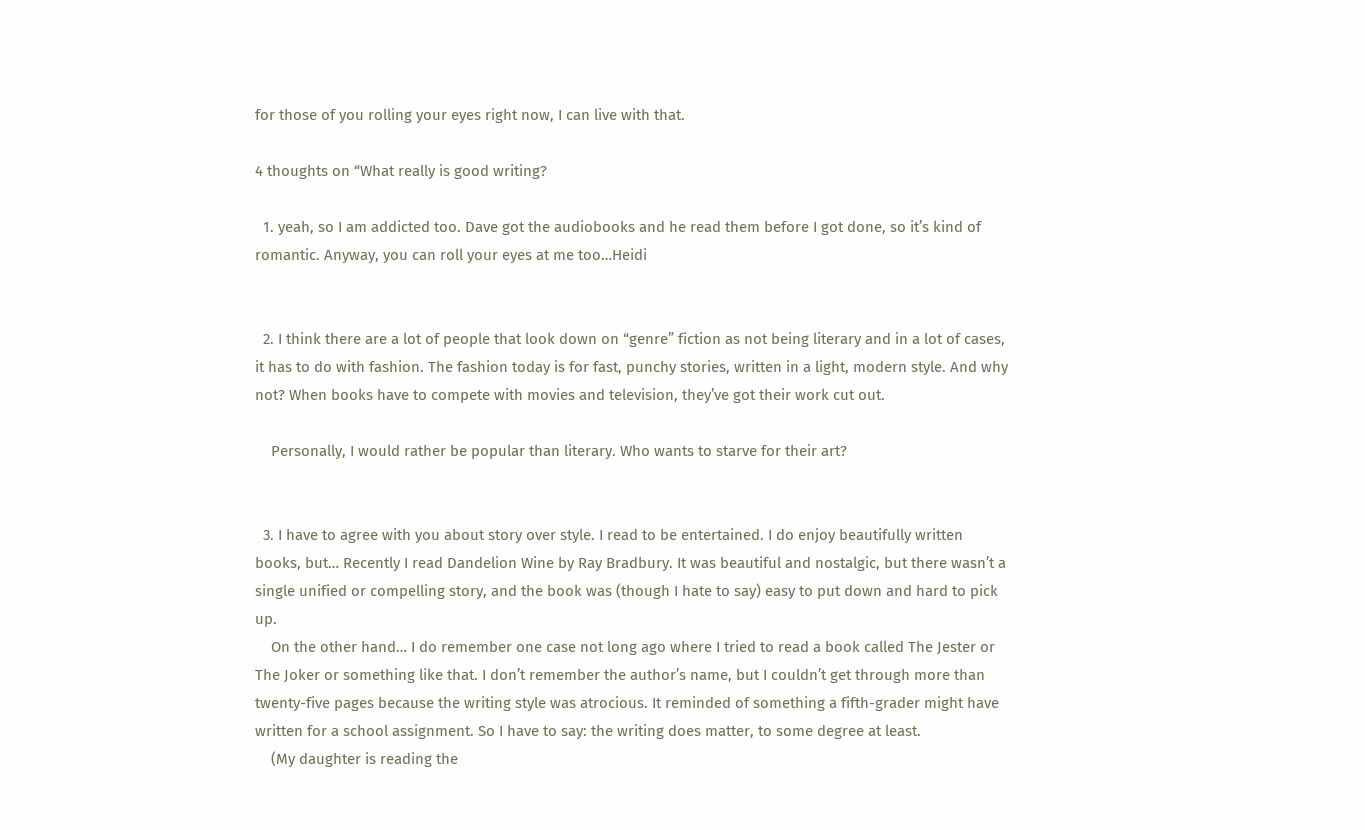for those of you rolling your eyes right now, I can live with that.

4 thoughts on “What really is good writing?

  1. yeah, so I am addicted too. Dave got the audiobooks and he read them before I got done, so it’s kind of romantic. Anyway, you can roll your eyes at me too…Heidi


  2. I think there are a lot of people that look down on “genre” fiction as not being literary and in a lot of cases, it has to do with fashion. The fashion today is for fast, punchy stories, written in a light, modern style. And why not? When books have to compete with movies and television, they’ve got their work cut out.

    Personally, I would rather be popular than literary. Who wants to starve for their art?


  3. I have to agree with you about story over style. I read to be entertained. I do enjoy beautifully written books, but… Recently I read Dandelion Wine by Ray Bradbury. It was beautiful and nostalgic, but there wasn’t a single unified or compelling story, and the book was (though I hate to say) easy to put down and hard to pick up.
    On the other hand… I do remember one case not long ago where I tried to read a book called The Jester or The Joker or something like that. I don’t remember the author’s name, but I couldn’t get through more than twenty-five pages because the writing style was atrocious. It reminded of something a fifth-grader might have written for a school assignment. So I have to say: the writing does matter, to some degree at least.
    (My daughter is reading the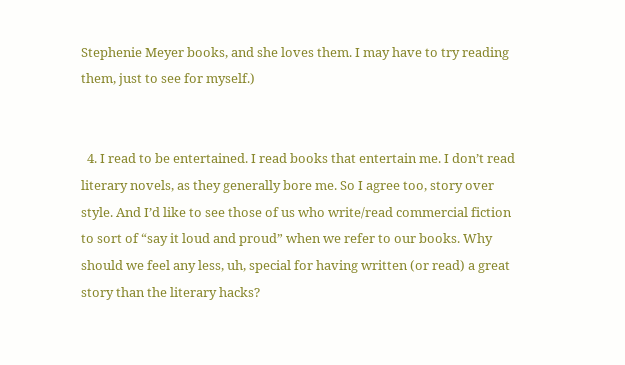Stephenie Meyer books, and she loves them. I may have to try reading them, just to see for myself.)


  4. I read to be entertained. I read books that entertain me. I don’t read literary novels, as they generally bore me. So I agree too, story over style. And I’d like to see those of us who write/read commercial fiction to sort of “say it loud and proud” when we refer to our books. Why should we feel any less, uh, special for having written (or read) a great story than the literary hacks?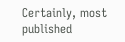Certainly, most published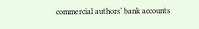commercial authors’ bank accounts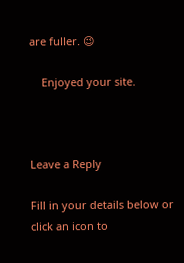are fuller. 😉

    Enjoyed your site.



Leave a Reply

Fill in your details below or click an icon to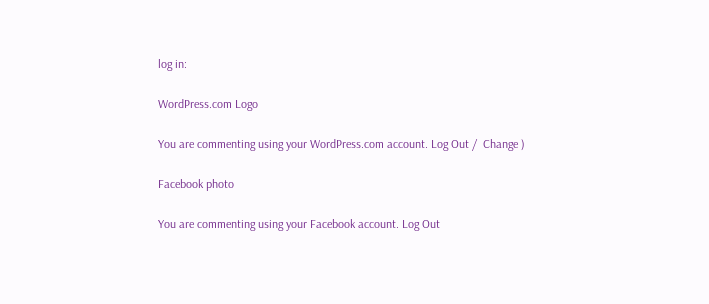log in:

WordPress.com Logo

You are commenting using your WordPress.com account. Log Out /  Change )

Facebook photo

You are commenting using your Facebook account. Log Out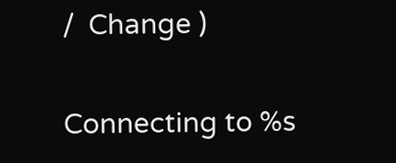/  Change )

Connecting to %s